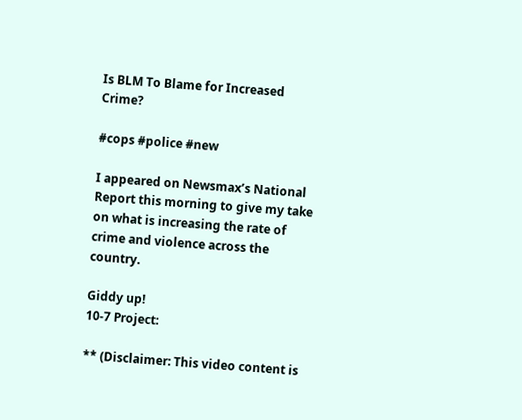Is BLM To Blame for Increased Crime?

#cops #police #new

I appeared on Newsmax’s National Report this morning to give my take on what is increasing the rate of crime and violence across the country.

Giddy up!
10-7 Project:

** (Disclaimer: This video content is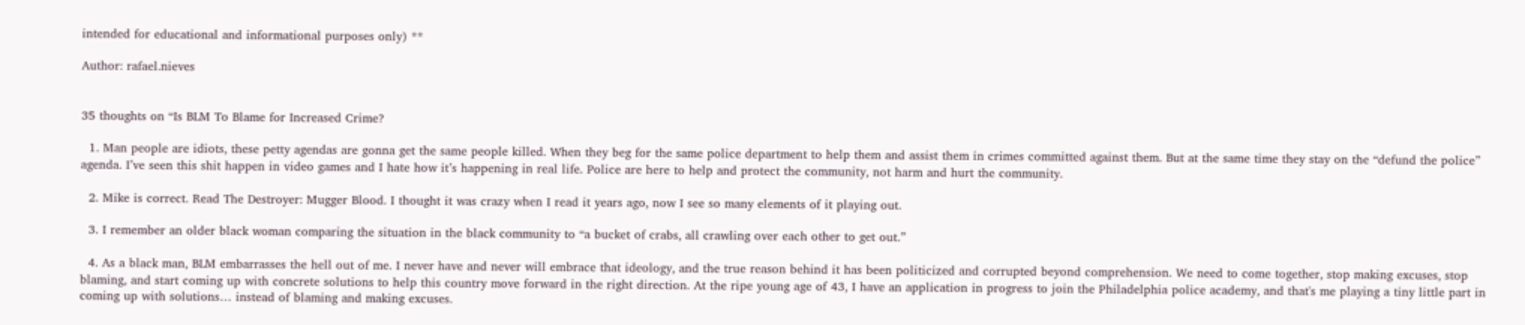intended for educational and informational purposes only) **

Author: rafael.nieves


35 thoughts on “Is BLM To Blame for Increased Crime?

  1. Man people are idiots, these petty agendas are gonna get the same people killed. When they beg for the same police department to help them and assist them in crimes committed against them. But at the same time they stay on the “defund the police” agenda. I’ve seen this shit happen in video games and I hate how it’s happening in real life. Police are here to help and protect the community, not harm and hurt the community.

  2. Mike is correct. Read The Destroyer: Mugger Blood. I thought it was crazy when I read it years ago, now I see so many elements of it playing out.

  3. I remember an older black woman comparing the situation in the black community to “a bucket of crabs, all crawling over each other to get out.”

  4. As a black man, BLM embarrasses the hell out of me. I never have and never will embrace that ideology, and the true reason behind it has been politicized and corrupted beyond comprehension. We need to come together, stop making excuses, stop blaming, and start coming up with concrete solutions to help this country move forward in the right direction. At the ripe young age of 43, I have an application in progress to join the Philadelphia police academy, and that's me playing a tiny little part in coming up with solutions… instead of blaming and making excuses.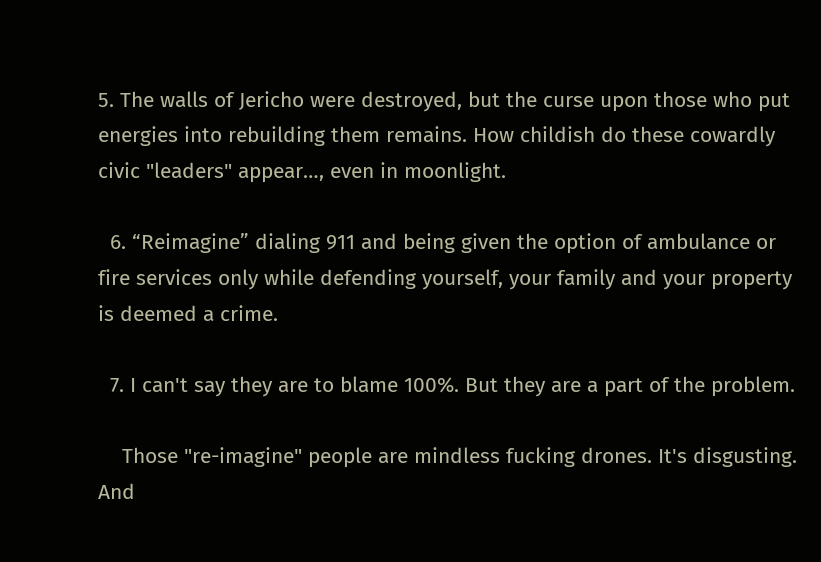5. The walls of Jericho were destroyed, but the curse upon those who put energies into rebuilding them remains. How childish do these cowardly civic "leaders" appear…, even in moonlight.

  6. “Reimagine” dialing 911 and being given the option of ambulance or fire services only while defending yourself, your family and your property is deemed a crime.

  7. I can't say they are to blame 100%. But they are a part of the problem.

    Those "re-imagine" people are mindless fucking drones. It's disgusting. And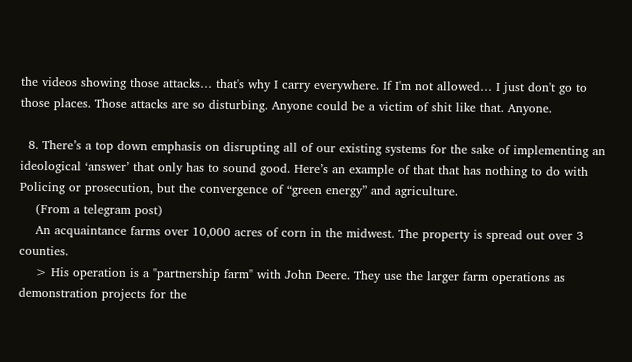the videos showing those attacks… that's why I carry everywhere. If I'm not allowed… I just don't go to those places. Those attacks are so disturbing. Anyone could be a victim of shit like that. Anyone.

  8. There’s a top down emphasis on disrupting all of our existing systems for the sake of implementing an ideological ‘answer’ that only has to sound good. Here’s an example of that that has nothing to do with Policing or prosecution, but the convergence of “green energy” and agriculture.
    (From a telegram post)
    An acquaintance farms over 10,000 acres of corn in the midwest. The property is spread out over 3 counties.
    > His operation is a "partnership farm" with John Deere. They use the larger farm operations as demonstration projects for the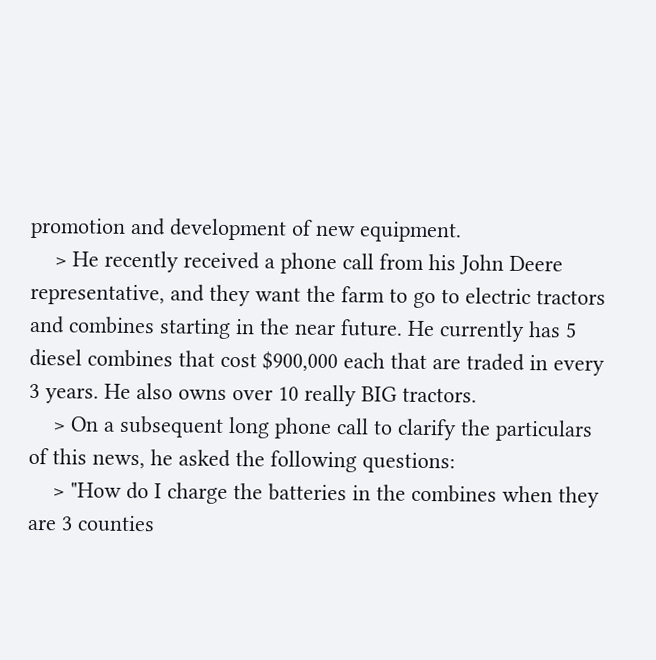promotion and development of new equipment.
    > He recently received a phone call from his John Deere representative, and they want the farm to go to electric tractors and combines starting in the near future. He currently has 5 diesel combines that cost $900,000 each that are traded in every 3 years. He also owns over 10 really BIG tractors.
    > On a subsequent long phone call to clarify the particulars of this news, he asked the following questions:
    > "How do I charge the batteries in the combines when they are 3 counties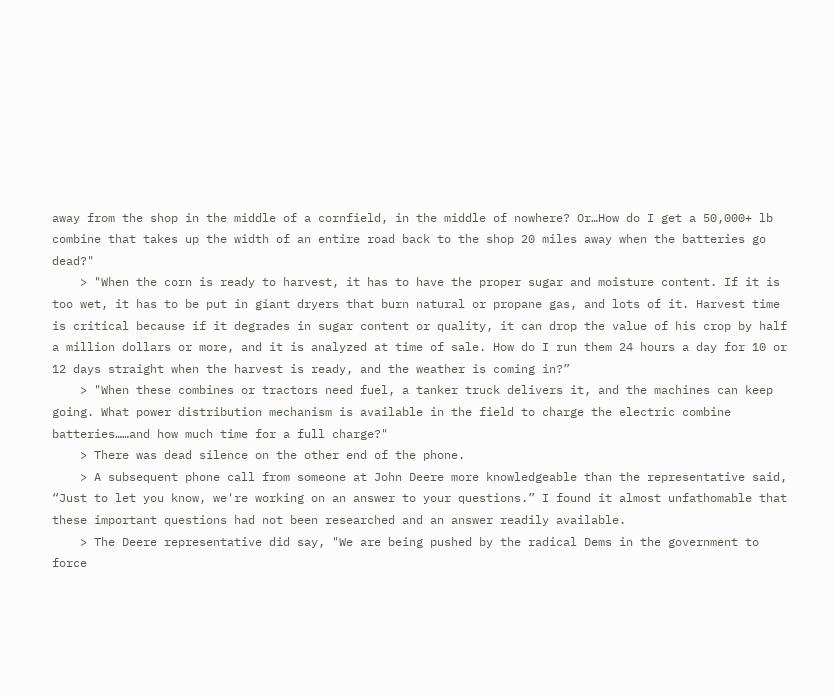away from the shop in the middle of a cornfield, in the middle of nowhere? Or…How do I get a 50,000+ lb combine that takes up the width of an entire road back to the shop 20 miles away when the batteries go dead?"
    > "When the corn is ready to harvest, it has to have the proper sugar and moisture content. If it is too wet, it has to be put in giant dryers that burn natural or propane gas, and lots of it. Harvest time is critical because if it degrades in sugar content or quality, it can drop the value of his crop by half a million dollars or more, and it is analyzed at time of sale. How do I run them 24 hours a day for 10 or 12 days straight when the harvest is ready, and the weather is coming in?”
    > "When these combines or tractors need fuel, a tanker truck delivers it, and the machines can keep going. What power distribution mechanism is available in the field to charge the electric combine batteries……and how much time for a full charge?"
    > There was dead silence on the other end of the phone.
    > A subsequent phone call from someone at John Deere more knowledgeable than the representative said, “Just to let you know, we're working on an answer to your questions.” I found it almost unfathomable that these important questions had not been researched and an answer readily available.
    > The Deere representative did say, "We are being pushed by the radical Dems in the government to force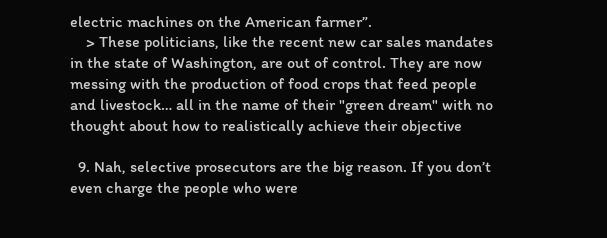electric machines on the American farmer”.
    > These politicians, like the recent new car sales mandates in the state of Washington, are out of control. They are now messing with the production of food crops that feed people and livestock… all in the name of their "green dream" with no thought about how to realistically achieve their objective

  9. Nah, selective prosecutors are the big reason. If you don’t even charge the people who were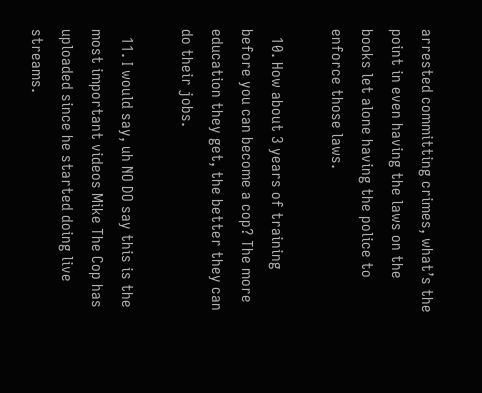arrested committing crimes, what’s the point in even having the laws on the books let alone having the police to enforce those laws.

  10. How about 3 years of training before you can become a cop? The more education they get, the better they can do their jobs.

  11. I would say, uh NO DO say this is the most important videos Mike The Cop has uploaded since he started doing live streams.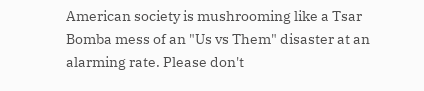American society is mushrooming like a Tsar Bomba mess of an "Us vs Them" disaster at an alarming rate. Please don't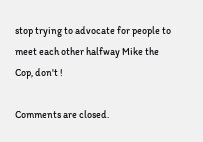stop trying to advocate for people to meet each other halfway Mike the Cop, don't !

Comments are closed.